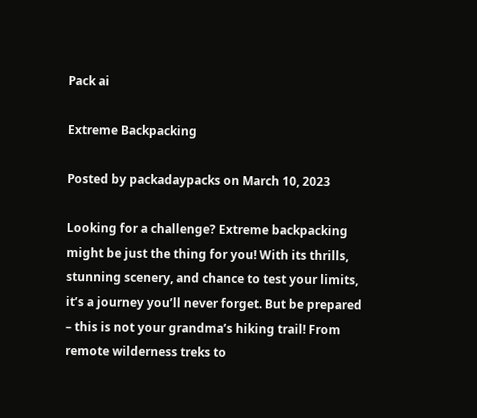Pack ai

Extreme Backpacking

Posted by packadaypacks on March 10, 2023

Looking for a challenge? Extreme backpacking might be just the thing for you! With its thrills, stunning scenery, and chance to test your limits, it’s a journey you’ll never forget. But be prepared – this is not your grandma’s hiking trail! From remote wilderness treks to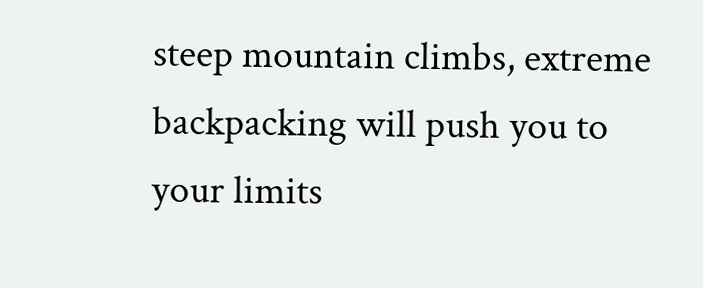steep mountain climbs, extreme backpacking will push you to your limits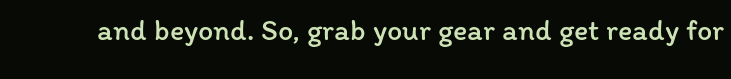and beyond. So, grab your gear and get ready for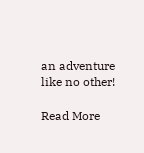an adventure like no other!

Read More